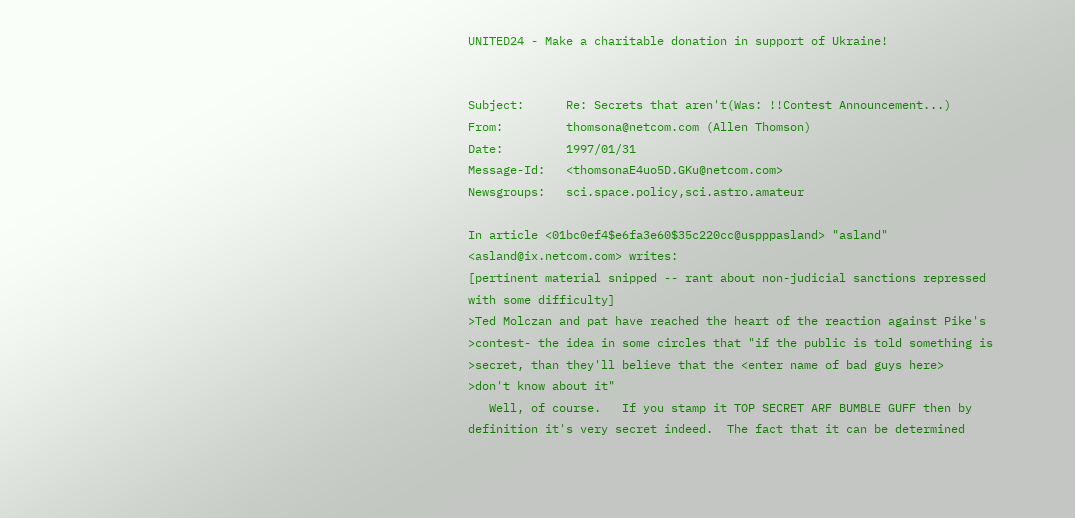UNITED24 - Make a charitable donation in support of Ukraine!


Subject:      Re: Secrets that aren't(Was: !!Contest Announcement...)
From:         thomsona@netcom.com (Allen Thomson)
Date:         1997/01/31
Message-Id:   <thomsonaE4uo5D.GKu@netcom.com>
Newsgroups:   sci.space.policy,sci.astro.amateur

In article <01bc0ef4$e6fa3e60$35c220cc@uspppasland> "asland"
<asland@ix.netcom.com> writes:
[pertinent material snipped -- rant about non-judicial sanctions repressed
with some difficulty]
>Ted Molczan and pat have reached the heart of the reaction against Pike's
>contest- the idea in some circles that "if the public is told something is
>secret, than they'll believe that the <enter name of bad guys here>
>don't know about it"
   Well, of course.   If you stamp it TOP SECRET ARF BUMBLE GUFF then by
definition it's very secret indeed.  The fact that it can be determined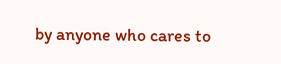by anyone who cares to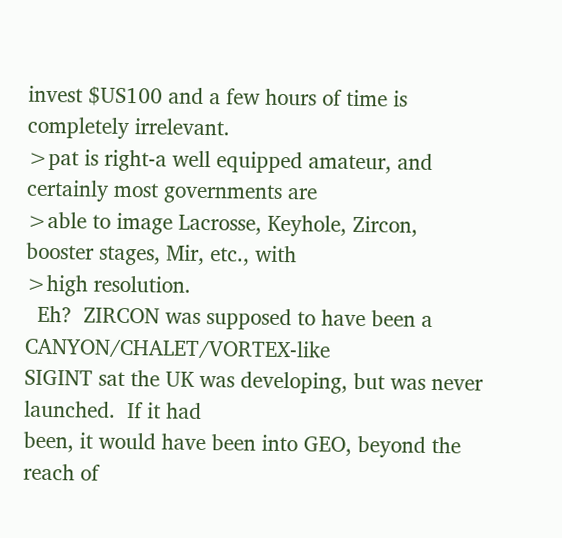invest $US100 and a few hours of time is
completely irrelevant.
>pat is right-a well equipped amateur, and certainly most governments are
>able to image Lacrosse, Keyhole, Zircon, booster stages, Mir, etc., with
>high resolution.
  Eh?  ZIRCON was supposed to have been a CANYON/CHALET/VORTEX-like
SIGINT sat the UK was developing, but was never launched.  If it had
been, it would have been into GEO, beyond the reach of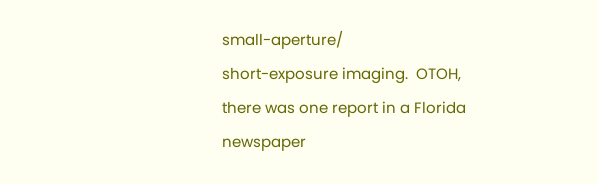small-aperture/
short-exposure imaging.  OTOH, there was one report in a Florida
newspaper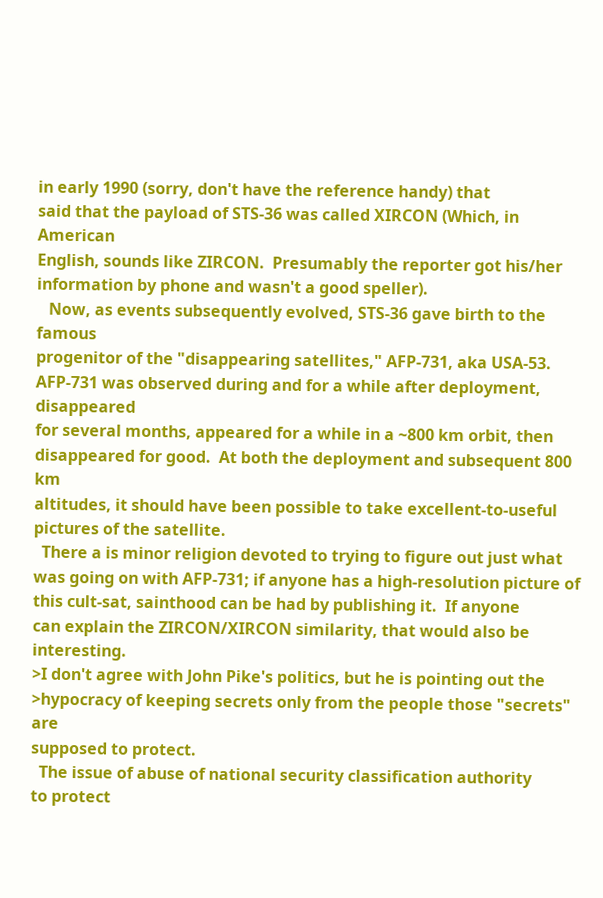in early 1990 (sorry, don't have the reference handy) that
said that the payload of STS-36 was called XIRCON (Which, in American
English, sounds like ZIRCON.  Presumably the reporter got his/her
information by phone and wasn't a good speller).
   Now, as events subsequently evolved, STS-36 gave birth to the famous
progenitor of the "disappearing satellites," AFP-731, aka USA-53.
AFP-731 was observed during and for a while after deployment, disappeared
for several months, appeared for a while in a ~800 km orbit, then
disappeared for good.  At both the deployment and subsequent 800 km
altitudes, it should have been possible to take excellent-to-useful
pictures of the satellite.
  There a is minor religion devoted to trying to figure out just what
was going on with AFP-731; if anyone has a high-resolution picture of
this cult-sat, sainthood can be had by publishing it.  If anyone
can explain the ZIRCON/XIRCON similarity, that would also be interesting.
>I don't agree with John Pike's politics, but he is pointing out the
>hypocracy of keeping secrets only from the people those "secrets" are
supposed to protect.
  The issue of abuse of national security classification authority
to protect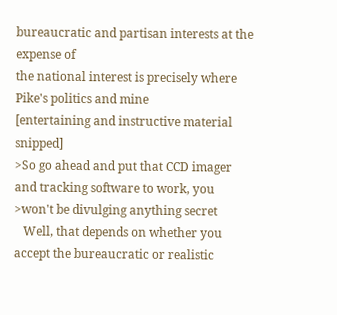bureaucratic and partisan interests at the expense of
the national interest is precisely where Pike's politics and mine
[entertaining and instructive material snipped]
>So go ahead and put that CCD imager and tracking software to work, you
>won't be divulging anything secret
   Well, that depends on whether you accept the bureaucratic or realistic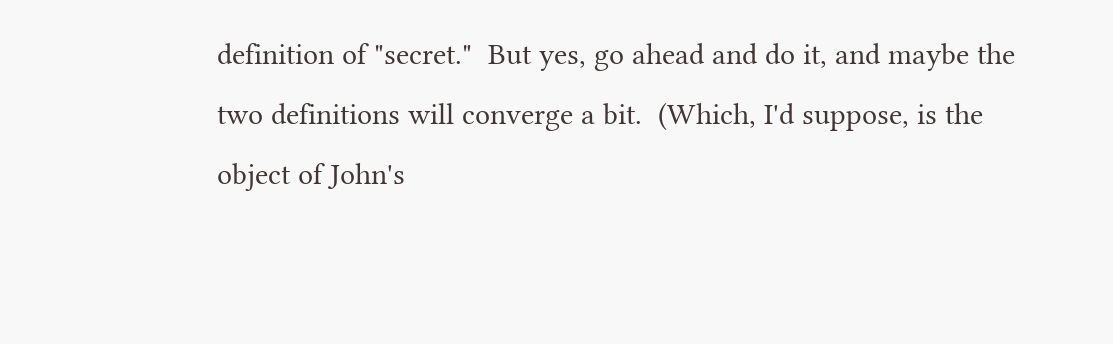definition of "secret."  But yes, go ahead and do it, and maybe the
two definitions will converge a bit.  (Which, I'd suppose, is the
object of John's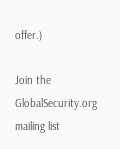offer.)

Join the GlobalSecurity.org mailing list